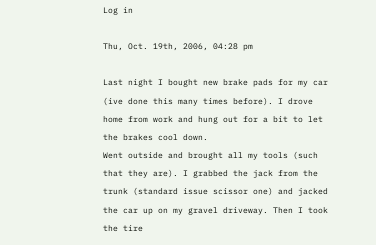Log in

Thu, Oct. 19th, 2006, 04:28 pm

Last night I bought new brake pads for my car (ive done this many times before). I drove home from work and hung out for a bit to let the brakes cool down.
Went outside and brought all my tools (such that they are). I grabbed the jack from the trunk (standard issue scissor one) and jacked the car up on my gravel driveway. Then I took the tire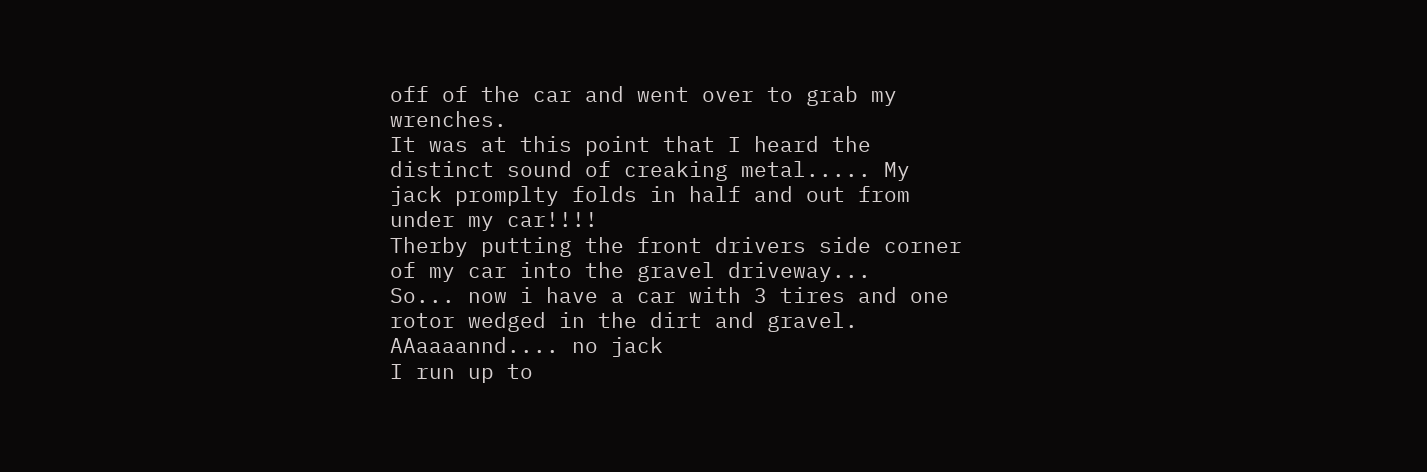off of the car and went over to grab my wrenches.
It was at this point that I heard the distinct sound of creaking metal..... My jack promplty folds in half and out from under my car!!!!
Therby putting the front drivers side corner of my car into the gravel driveway...
So... now i have a car with 3 tires and one rotor wedged in the dirt and gravel. AAaaaannd.... no jack
I run up to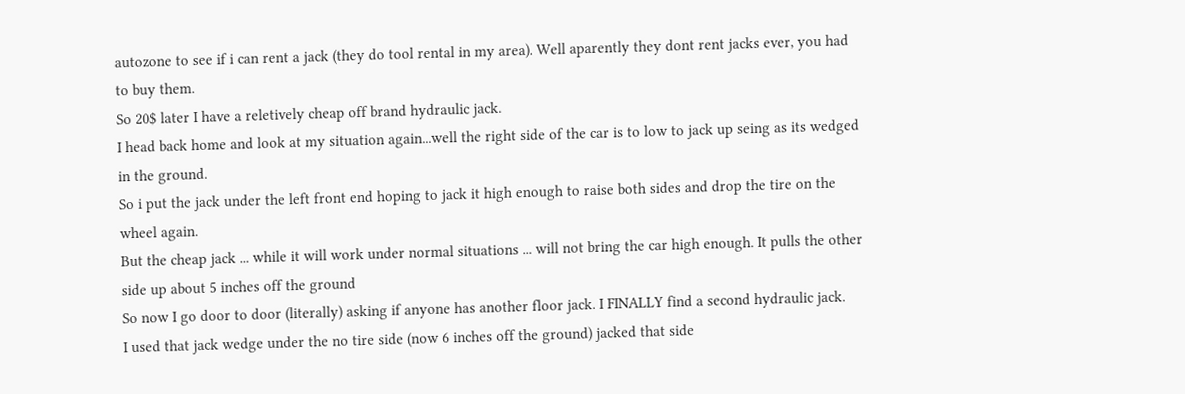autozone to see if i can rent a jack (they do tool rental in my area). Well aparently they dont rent jacks ever, you had to buy them.
So 20$ later I have a reletively cheap off brand hydraulic jack.
I head back home and look at my situation again...well the right side of the car is to low to jack up seing as its wedged in the ground.
So i put the jack under the left front end hoping to jack it high enough to raise both sides and drop the tire on the wheel again.
But the cheap jack ... while it will work under normal situations ... will not bring the car high enough. It pulls the other side up about 5 inches off the ground
So now I go door to door (literally) asking if anyone has another floor jack. I FINALLY find a second hydraulic jack.
I used that jack wedge under the no tire side (now 6 inches off the ground) jacked that side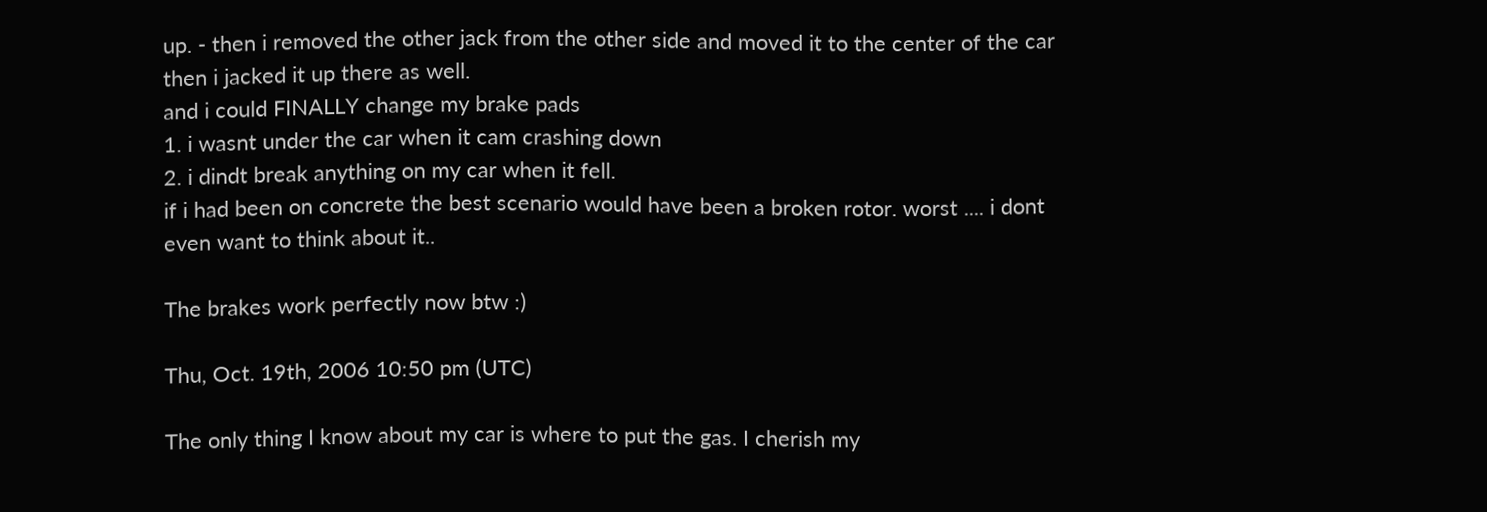up. - then i removed the other jack from the other side and moved it to the center of the car
then i jacked it up there as well.
and i could FINALLY change my brake pads
1. i wasnt under the car when it cam crashing down
2. i dindt break anything on my car when it fell.
if i had been on concrete the best scenario would have been a broken rotor. worst .... i dont even want to think about it..

The brakes work perfectly now btw :)

Thu, Oct. 19th, 2006 10:50 pm (UTC)

The only thing I know about my car is where to put the gas. I cherish my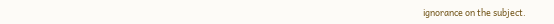ignorance on the subject.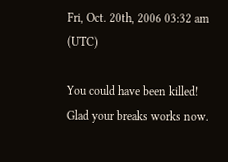Fri, Oct. 20th, 2006 03:32 am (UTC)

You could have been killed! Glad your breaks works now.